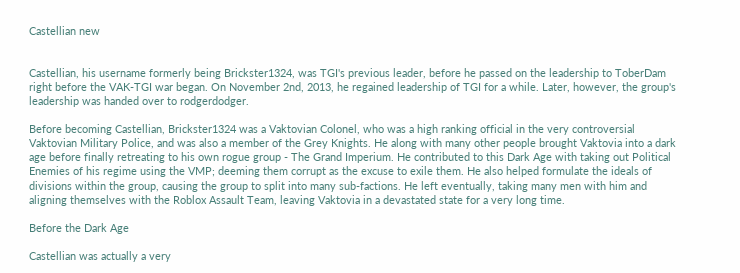Castellian new


Castellian, his username formerly being Brickster1324, was TGI's previous leader, before he passed on the leadership to ToberDam right before the VAK-TGI war began. On November 2nd, 2013, he regained leadership of TGI for a while. Later, however, the group's leadership was handed over to rodgerdodger.

Before becoming Castellian, Brickster1324 was a Vaktovian Colonel, who was a high ranking official in the very controversial Vaktovian Military Police, and was also a member of the Grey Knights. He along with many other people brought Vaktovia into a dark age before finally retreating to his own rogue group - The Grand Imperium. He contributed to this Dark Age with taking out Political Enemies of his regime using the VMP; deeming them corrupt as the excuse to exile them. He also helped formulate the ideals of divisions within the group, causing the group to split into many sub-factions. He left eventually, taking many men with him and aligning themselves with the Roblox Assault Team, leaving Vaktovia in a devastated state for a very long time.

Before the Dark Age

Castellian was actually a very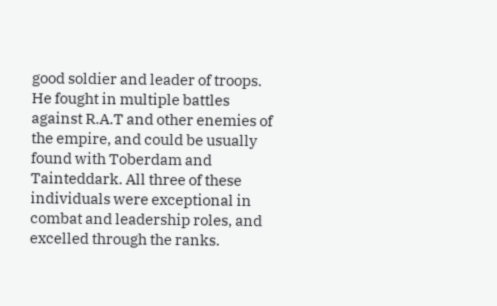good soldier and leader of troops. He fought in multiple battles against R.A.T and other enemies of the empire, and could be usually found with Toberdam and Tainteddark. All three of these individuals were exceptional in combat and leadership roles, and excelled through the ranks.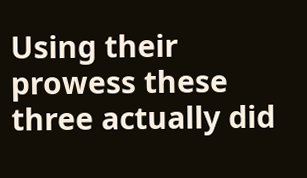Using their prowess these three actually did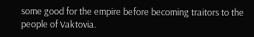some good for the empire before becoming traitors to the people of Vaktovia.